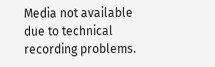Media not available due to technical recording problems.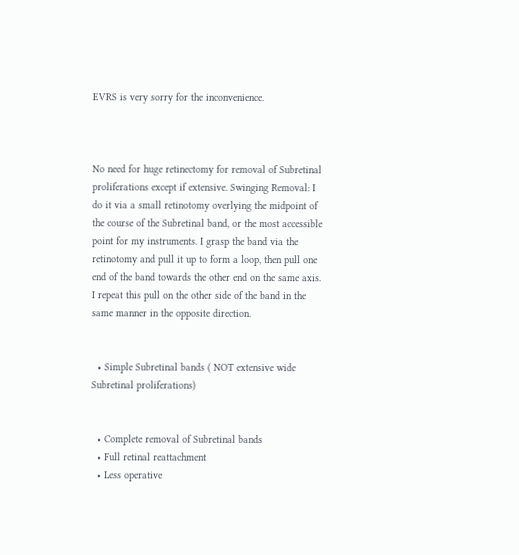EVRS is very sorry for the inconvenience.



No need for huge retinectomy for removal of Subretinal proliferations except if extensive. Swinging Removal: I do it via a small retinotomy overlying the midpoint of the course of the Subretinal band, or the most accessible point for my instruments. I grasp the band via the retinotomy and pull it up to form a loop, then pull one end of the band towards the other end on the same axis. I repeat this pull on the other side of the band in the same manner in the opposite direction.


  • Simple Subretinal bands ( NOT extensive wide Subretinal proliferations)


  • Complete removal of Subretinal bands
  • Full retinal reattachment
  • Less operative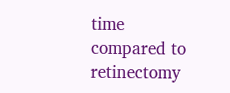time compared to retinectomy